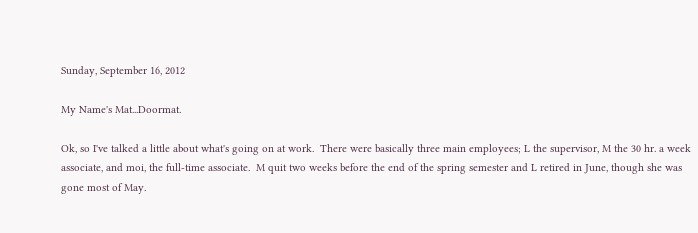Sunday, September 16, 2012

My Name's Mat...Doormat.

Ok, so I've talked a little about what's going on at work.  There were basically three main employees; L the supervisor, M the 30 hr. a week associate, and moi, the full-time associate.  M quit two weeks before the end of the spring semester and L retired in June, though she was gone most of May.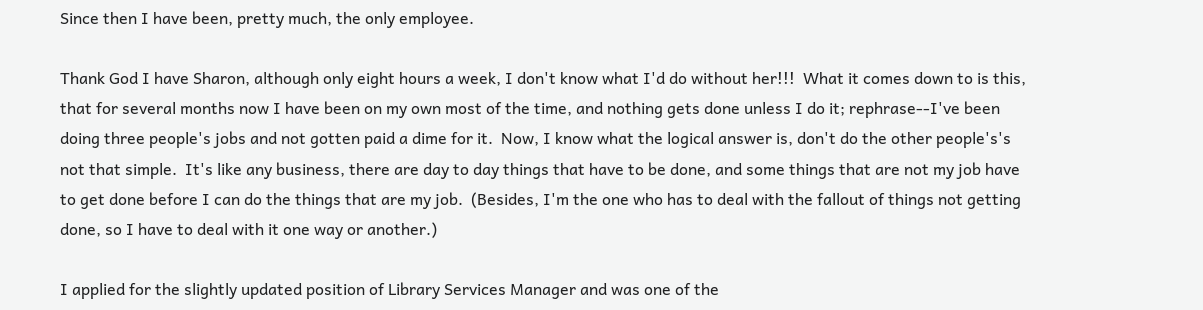Since then I have been, pretty much, the only employee.

Thank God I have Sharon, although only eight hours a week, I don't know what I'd do without her!!!  What it comes down to is this, that for several months now I have been on my own most of the time, and nothing gets done unless I do it; rephrase--I've been doing three people's jobs and not gotten paid a dime for it.  Now, I know what the logical answer is, don't do the other people's's not that simple.  It's like any business, there are day to day things that have to be done, and some things that are not my job have to get done before I can do the things that are my job.  (Besides, I'm the one who has to deal with the fallout of things not getting done, so I have to deal with it one way or another.)

I applied for the slightly updated position of Library Services Manager and was one of the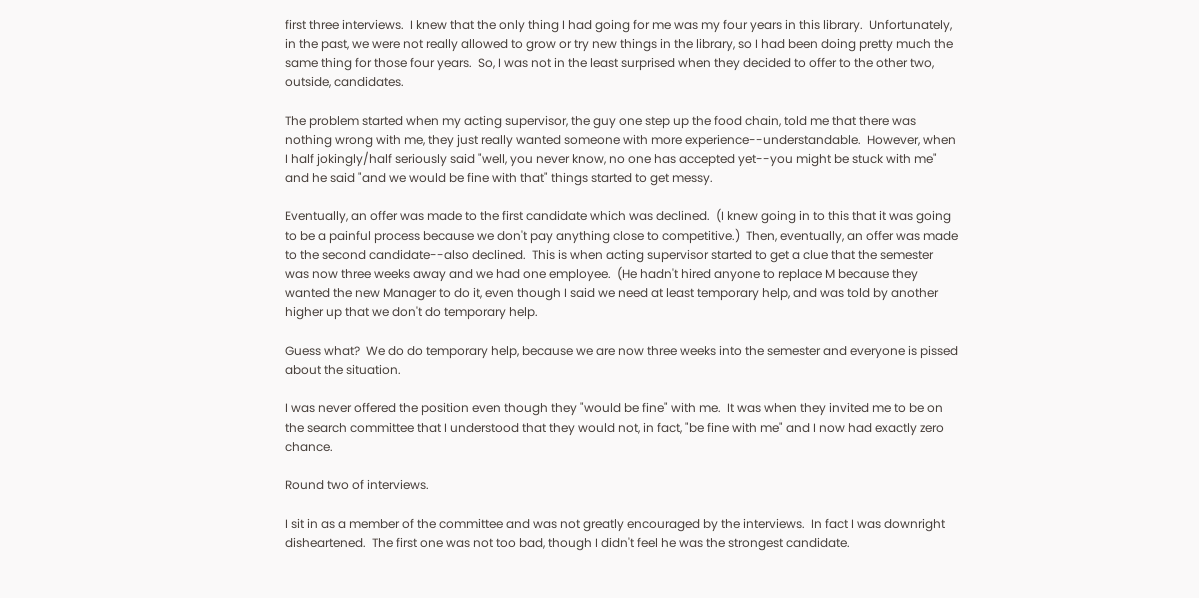first three interviews.  I knew that the only thing I had going for me was my four years in this library.  Unfortunately, in the past, we were not really allowed to grow or try new things in the library, so I had been doing pretty much the same thing for those four years.  So, I was not in the least surprised when they decided to offer to the other two, outside, candidates.

The problem started when my acting supervisor, the guy one step up the food chain, told me that there was nothing wrong with me, they just really wanted someone with more experience--understandable.  However, when I half jokingly/half seriously said "well, you never know, no one has accepted yet--you might be stuck with me" and he said "and we would be fine with that" things started to get messy.

Eventually, an offer was made to the first candidate which was declined.  (I knew going in to this that it was going to be a painful process because we don't pay anything close to competitive.)  Then, eventually, an offer was made to the second candidate--also declined.  This is when acting supervisor started to get a clue that the semester was now three weeks away and we had one employee.  (He hadn't hired anyone to replace M because they wanted the new Manager to do it, even though I said we need at least temporary help, and was told by another higher up that we don't do temporary help.

Guess what?  We do do temporary help, because we are now three weeks into the semester and everyone is pissed about the situation.

I was never offered the position even though they "would be fine" with me.  It was when they invited me to be on the search committee that I understood that they would not, in fact, "be fine with me" and I now had exactly zero chance.

Round two of interviews.

I sit in as a member of the committee and was not greatly encouraged by the interviews.  In fact I was downright disheartened.  The first one was not too bad, though I didn't feel he was the strongest candidate.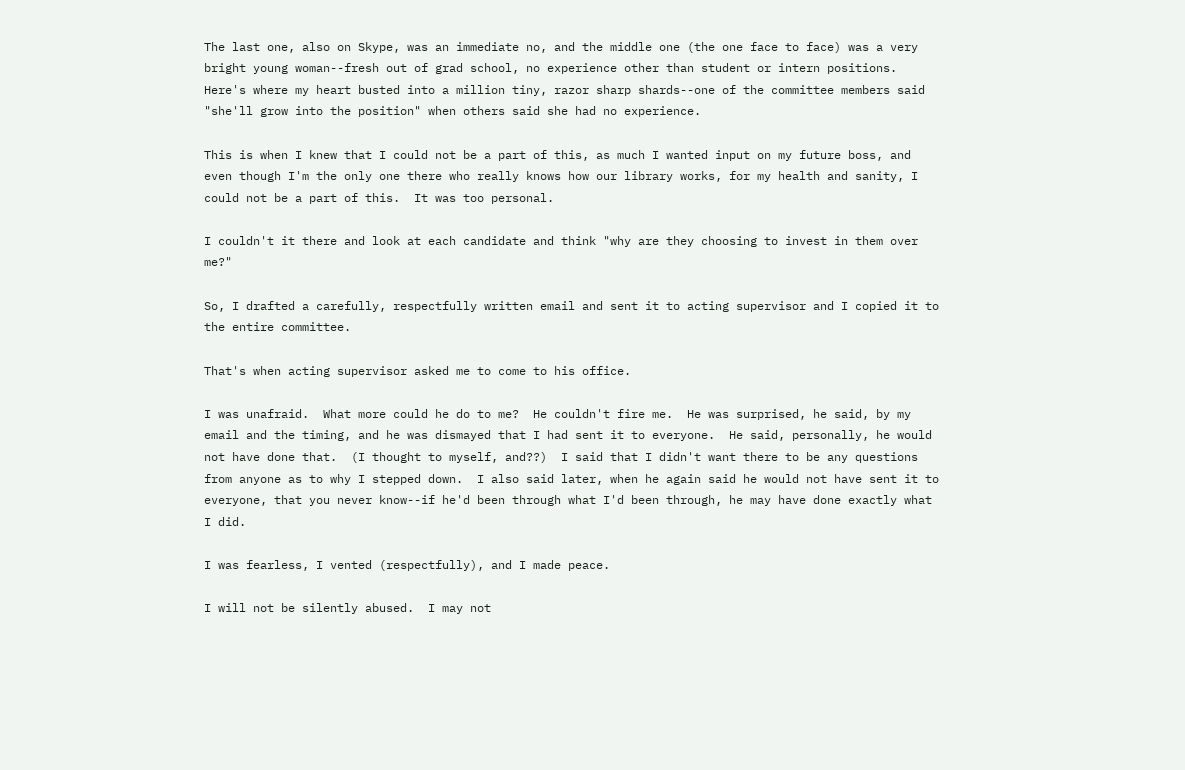The last one, also on Skype, was an immediate no, and the middle one (the one face to face) was a very bright young woman--fresh out of grad school, no experience other than student or intern positions.  Here's where my heart busted into a million tiny, razor sharp shards--one of the committee members said "she'll grow into the position" when others said she had no experience.

This is when I knew that I could not be a part of this, as much I wanted input on my future boss, and even though I'm the only one there who really knows how our library works, for my health and sanity, I could not be a part of this.  It was too personal.

I couldn't it there and look at each candidate and think "why are they choosing to invest in them over me?"

So, I drafted a carefully, respectfully written email and sent it to acting supervisor and I copied it to the entire committee.

That's when acting supervisor asked me to come to his office.

I was unafraid.  What more could he do to me?  He couldn't fire me.  He was surprised, he said, by my email and the timing, and he was dismayed that I had sent it to everyone.  He said, personally, he would not have done that.  (I thought to myself, and??)  I said that I didn't want there to be any questions from anyone as to why I stepped down.  I also said later, when he again said he would not have sent it to everyone, that you never know--if he'd been through what I'd been through, he may have done exactly what I did.

I was fearless, I vented (respectfully), and I made peace.

I will not be silently abused.  I may not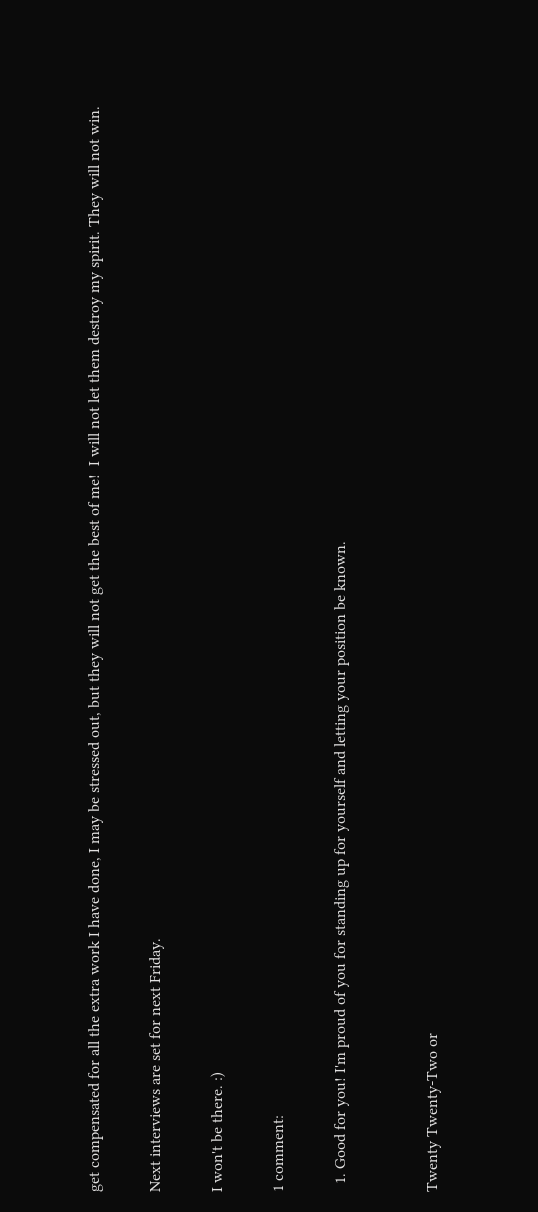get compensated for all the extra work I have done, I may be stressed out, but they will not get the best of me!  I will not let them destroy my spirit. They will not win.

Next interviews are set for next Friday.

I won't be there. :)

1 comment:

  1. Good for you! I'm proud of you for standing up for yourself and letting your position be known.


Twenty Twenty-Two or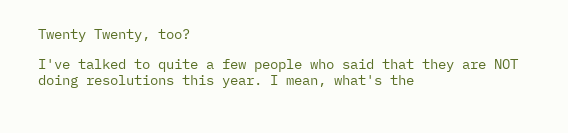Twenty Twenty, too?

I've talked to quite a few people who said that they are NOT doing resolutions this year. I mean, what's the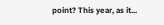point? This year, as it...